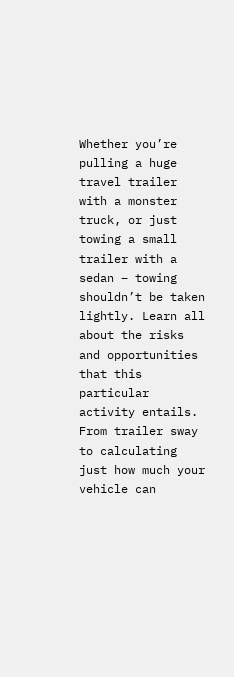Whether you’re pulling a huge travel trailer with a monster truck, or just towing a small trailer with a sedan – towing shouldn’t be taken lightly. Learn all about the risks and opportunities that this particular activity entails. From trailer sway to calculating just how much your vehicle can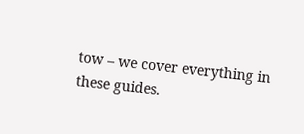tow – we cover everything in these guides.